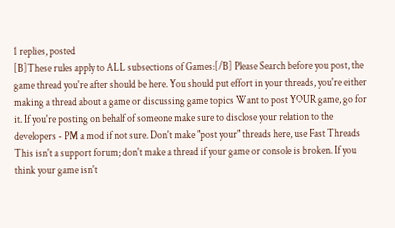1 replies, posted
[B]These rules apply to ALL subsections of Games:[/B] Please Search before you post, the game thread you're after should be here. You should put effort in your threads, you're either making a thread about a game or discussing game topics Want to post YOUR game, go for it. If you're posting on behalf of someone make sure to disclose your relation to the developers - PM a mod if not sure. Don't make "post your" threads here, use Fast Threads This isn't a support forum; don't make a thread if your game or console is broken. If you think your game isn't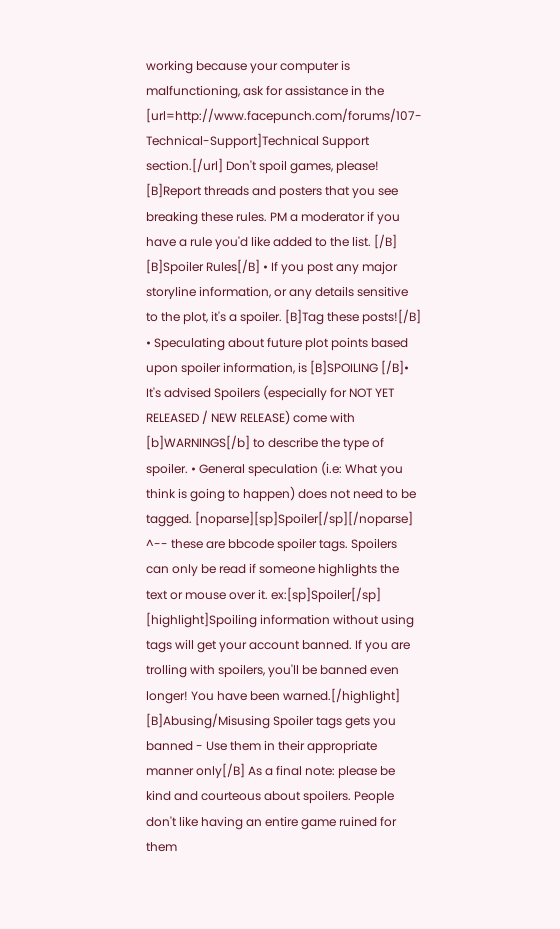working because your computer is malfunctioning, ask for assistance in the [url=http://www.facepunch.com/forums/107-Technical-Support]Technical Support section.[/url] Don't spoil games, please! [B]Report threads and posters that you see breaking these rules. PM a moderator if you have a rule you'd like added to the list. [/B]
[B]Spoiler Rules[/B] • If you post any major storyline information, or any details sensitive to the plot, it's a spoiler. [B]Tag these posts![/B] • Speculating about future plot points based upon spoiler information, is [B]SPOILING [/B]• It's advised Spoilers (especially for NOT YET RELEASED / NEW RELEASE) come with [b]WARNINGS[/b] to describe the type of spoiler. • General speculation (i.e: What you think is going to happen) does not need to be tagged. [noparse][sp]Spoiler[/sp][/noparse] ^-- these are bbcode spoiler tags. Spoilers can only be read if someone highlights the text or mouse over it. ex:[sp]Spoiler[/sp] [highlight]Spoiling information without using tags will get your account banned. If you are trolling with spoilers, you'll be banned even longer! You have been warned.[/highlight] [B]Abusing/Misusing Spoiler tags gets you banned - Use them in their appropriate manner only[/B] As a final note: please be kind and courteous about spoilers. People don't like having an entire game ruined for them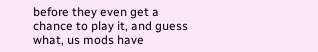before they even get a chance to play it, and guess what, us mods have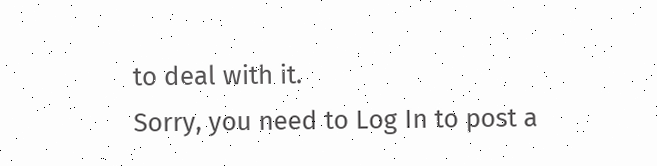to deal with it.
Sorry, you need to Log In to post a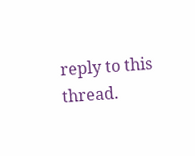reply to this thread.